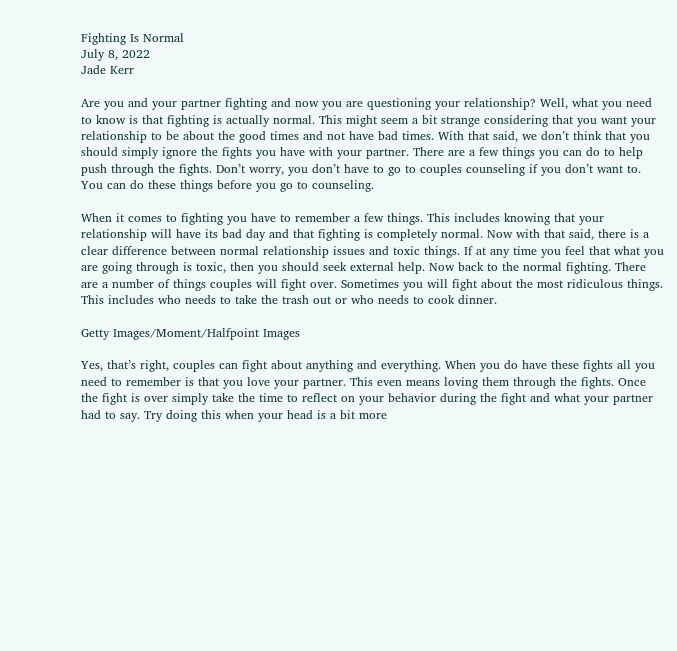Fighting Is Normal
July 8, 2022
Jade Kerr

Are you and your partner fighting and now you are questioning your relationship? Well, what you need to know is that fighting is actually normal. This might seem a bit strange considering that you want your relationship to be about the good times and not have bad times. With that said, we don’t think that you should simply ignore the fights you have with your partner. There are a few things you can do to help push through the fights. Don’t worry, you don’t have to go to couples counseling if you don’t want to. You can do these things before you go to counseling.

When it comes to fighting you have to remember a few things. This includes knowing that your relationship will have its bad day and that fighting is completely normal. Now with that said, there is a clear difference between normal relationship issues and toxic things. If at any time you feel that what you are going through is toxic, then you should seek external help. Now back to the normal fighting. There are a number of things couples will fight over. Sometimes you will fight about the most ridiculous things. This includes who needs to take the trash out or who needs to cook dinner.

Getty Images/Moment/Halfpoint Images

Yes, that’s right, couples can fight about anything and everything. When you do have these fights all you need to remember is that you love your partner. This even means loving them through the fights. Once the fight is over simply take the time to reflect on your behavior during the fight and what your partner had to say. Try doing this when your head is a bit more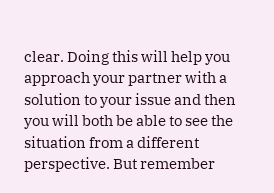clear. Doing this will help you approach your partner with a solution to your issue and then you will both be able to see the situation from a different perspective. But remember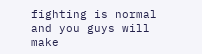fighting is normal and you guys will make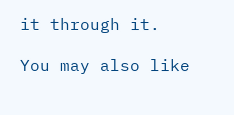it through it.

You may also like